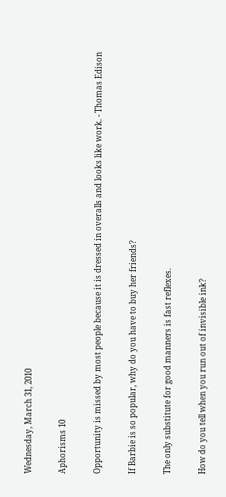Wednesday, March 31, 2010

Aphorisms 10

Opportunity is missed by most people because it is dressed in overalls and looks like work. - Thomas Edison

If Barbie is so popular, why do you have to buy her friends?

The only substitute for good manners is fast reflexes.

How do you tell when you run out of invisible ink?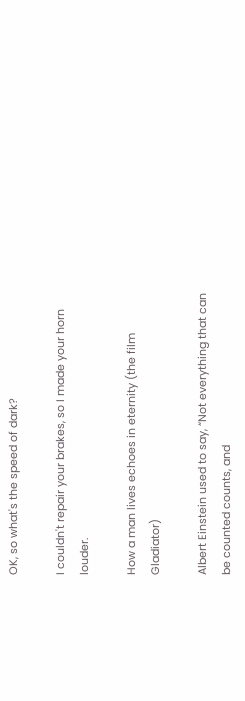OK, so what's the speed of dark?

I couldn't repair your brakes, so I made your horn louder.

How a man lives echoes in eternity (the film Gladiator)

Albert Einstein used to say, “Not everything that can be counted counts, and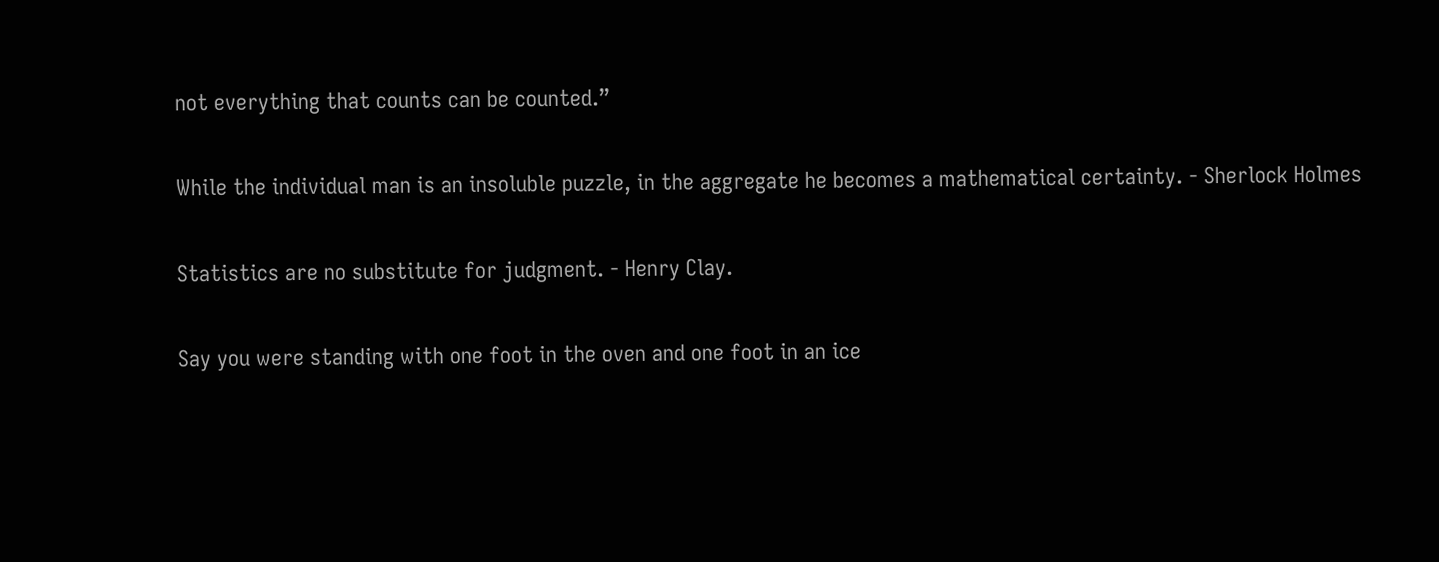not everything that counts can be counted.”

While the individual man is an insoluble puzzle, in the aggregate he becomes a mathematical certainty. - Sherlock Holmes

Statistics are no substitute for judgment. - Henry Clay.

Say you were standing with one foot in the oven and one foot in an ice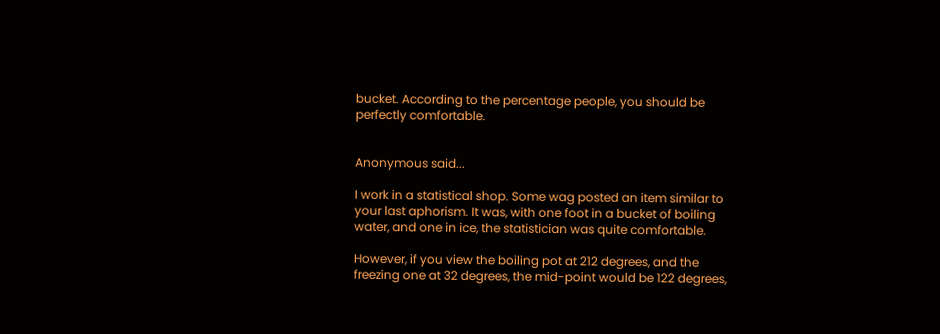bucket. According to the percentage people, you should be perfectly comfortable.


Anonymous said...

I work in a statistical shop. Some wag posted an item similar to your last aphorism. It was, with one foot in a bucket of boiling water, and one in ice, the statistician was quite comfortable.

However, if you view the boiling pot at 212 degrees, and the freezing one at 32 degrees, the mid-point would be 122 degrees,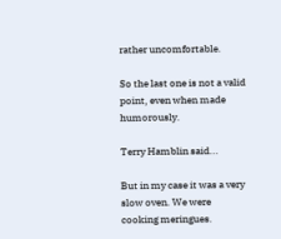rather uncomfortable.

So the last one is not a valid point, even when made humorously.

Terry Hamblin said...

But in my case it was a very slow oven. We were cooking meringues.